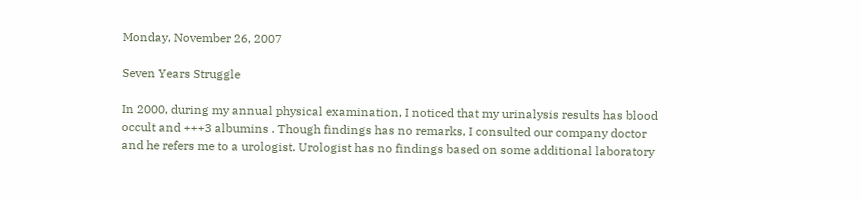Monday, November 26, 2007

Seven Years Struggle

In 2000, during my annual physical examination, I noticed that my urinalysis results has blood occult and +++3 albumins . Though findings has no remarks, I consulted our company doctor and he refers me to a urologist. Urologist has no findings based on some additional laboratory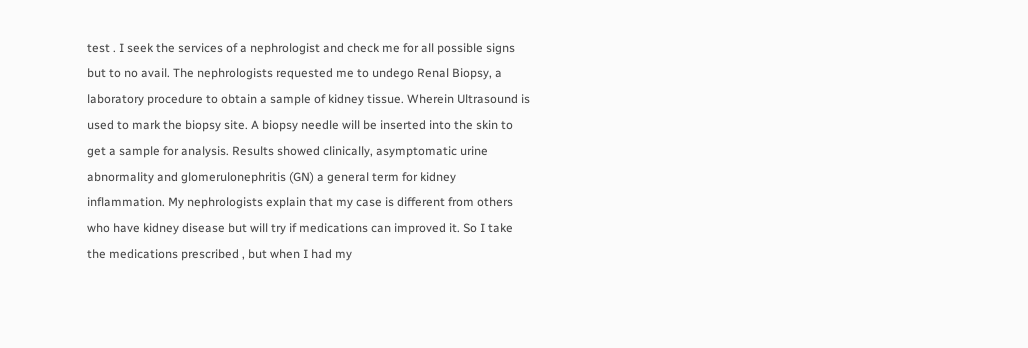test . I seek the services of a nephrologist and check me for all possible signs but to no avail. The nephrologists requested me to undego Renal Biopsy, a laboratory procedure to obtain a sample of kidney tissue. Wherein Ultrasound is used to mark the biopsy site. A biopsy needle will be inserted into the skin to get a sample for analysis. Results showed clinically, asymptomatic urine abnormality and glomerulonephritis (GN) a general term for kidney inflammation. My nephrologists explain that my case is different from others who have kidney disease but will try if medications can improved it. So I take the medications prescribed , but when I had my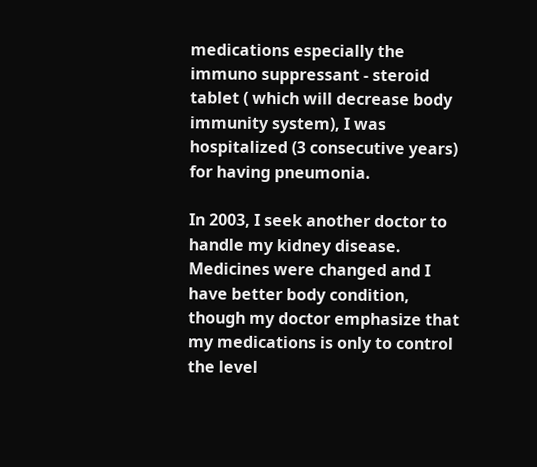medications especially the immuno suppressant - steroid tablet ( which will decrease body immunity system), I was hospitalized (3 consecutive years) for having pneumonia.

In 2003, I seek another doctor to handle my kidney disease. Medicines were changed and I have better body condition, though my doctor emphasize that my medications is only to control the level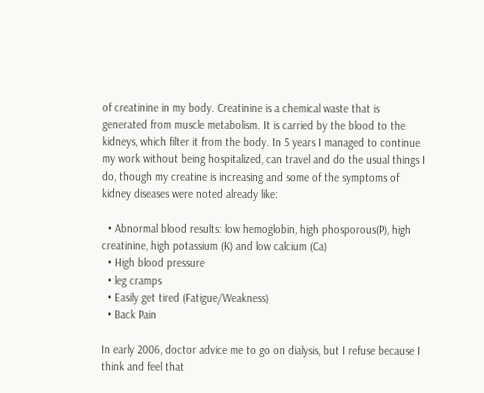of creatinine in my body. Creatinine is a chemical waste that is generated from muscle metabolism. It is carried by the blood to the kidneys, which filter it from the body. In 5 years I managed to continue my work without being hospitalized, can travel and do the usual things I do, though my creatine is increasing and some of the symptoms of kidney diseases were noted already like:

  • Abnormal blood results: low hemoglobin, high phosporous(P), high creatinine, high potassium (K) and low calcium (Ca)
  • High blood pressure
  • leg cramps
  • Easily get tired (Fatigue/Weakness)
  • Back Pain

In early 2006, doctor advice me to go on dialysis, but I refuse because I think and feel that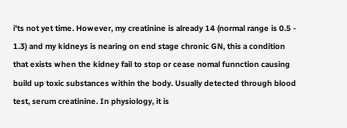i'ts not yet time. However, my creatinine is already 14 (normal range is 0.5 - 1.3) and my kidneys is nearing on end stage chronic GN, this a condition that exists when the kidney fail to stop or cease nomal funnction causing build up toxic substances within the body. Usually detected through blood test, serum creatinine. In physiology, it is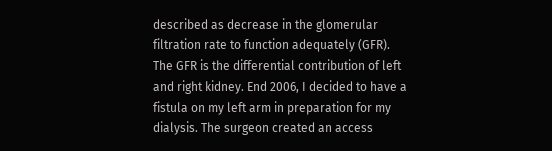described as decrease in the glomerular filtration rate to function adequately (GFR). The GFR is the differential contribution of left and right kidney. End 2006, I decided to have a fistula on my left arm in preparation for my dialysis. The surgeon created an access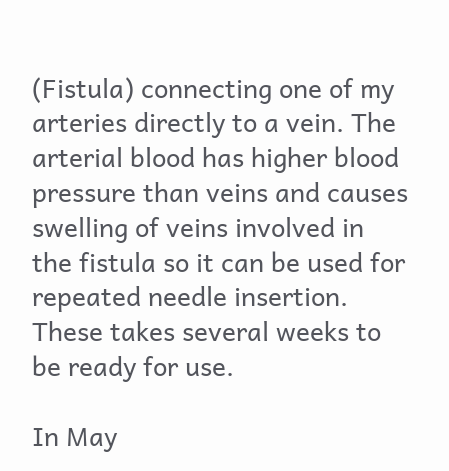(Fistula) connecting one of my arteries directly to a vein. The arterial blood has higher blood pressure than veins and causes swelling of veins involved in the fistula so it can be used for repeated needle insertion. These takes several weeks to be ready for use.

In May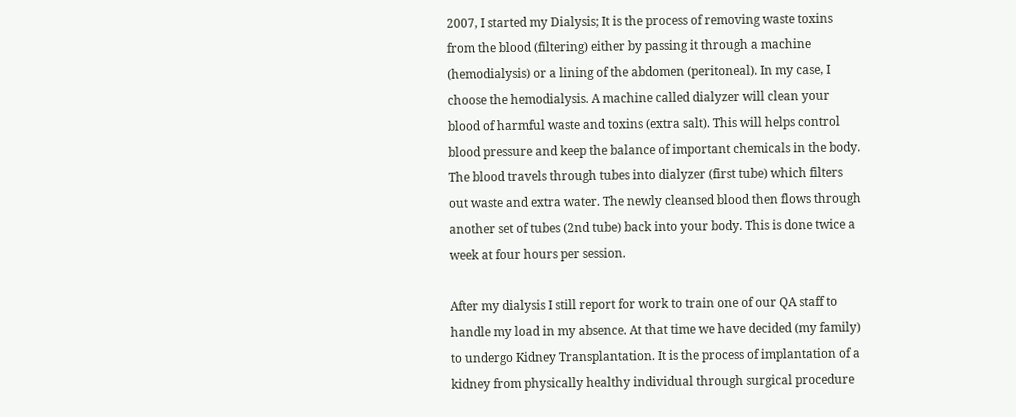2007, I started my Dialysis; It is the process of removing waste toxins from the blood (filtering) either by passing it through a machine (hemodialysis) or a lining of the abdomen (peritoneal). In my case, I choose the hemodialysis. A machine called dialyzer will clean your blood of harmful waste and toxins (extra salt). This will helps control blood pressure and keep the balance of important chemicals in the body. The blood travels through tubes into dialyzer (first tube) which filters out waste and extra water. The newly cleansed blood then flows through another set of tubes (2nd tube) back into your body. This is done twice a week at four hours per session.

After my dialysis I still report for work to train one of our QA staff to handle my load in my absence. At that time we have decided (my family) to undergo Kidney Transplantation. It is the process of implantation of a kidney from physically healthy individual through surgical procedure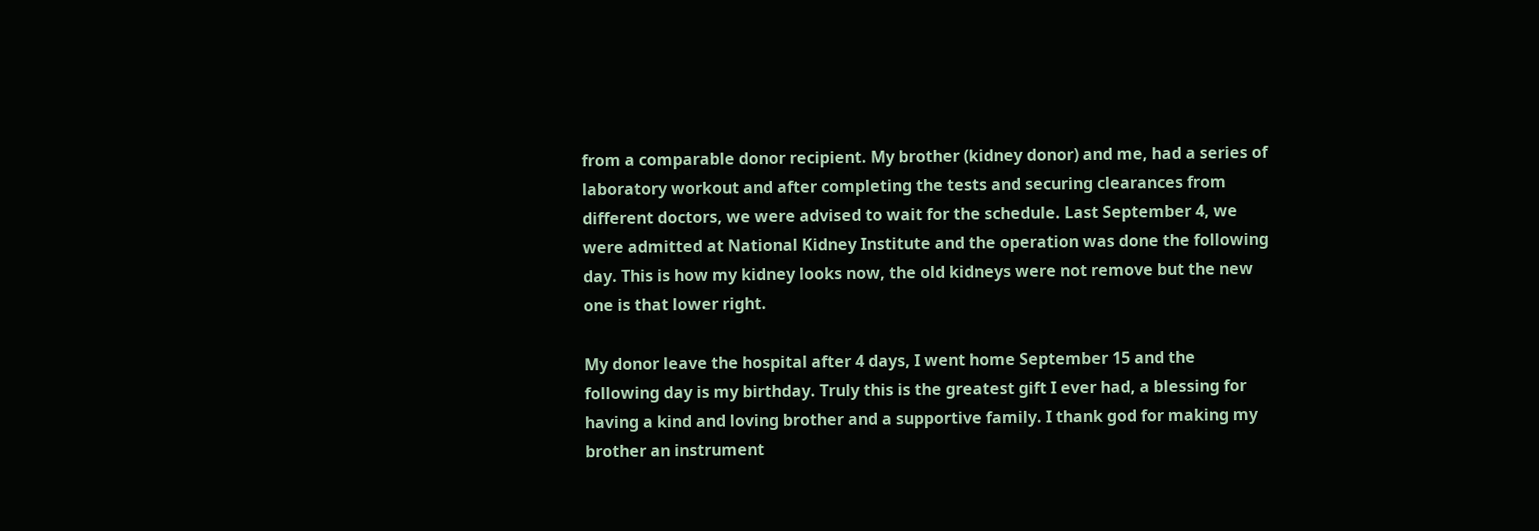from a comparable donor recipient. My brother (kidney donor) and me, had a series of laboratory workout and after completing the tests and securing clearances from different doctors, we were advised to wait for the schedule. Last September 4, we were admitted at National Kidney Institute and the operation was done the following day. This is how my kidney looks now, the old kidneys were not remove but the new one is that lower right.

My donor leave the hospital after 4 days, I went home September 15 and the following day is my birthday. Truly this is the greatest gift I ever had, a blessing for having a kind and loving brother and a supportive family. I thank god for making my brother an instrument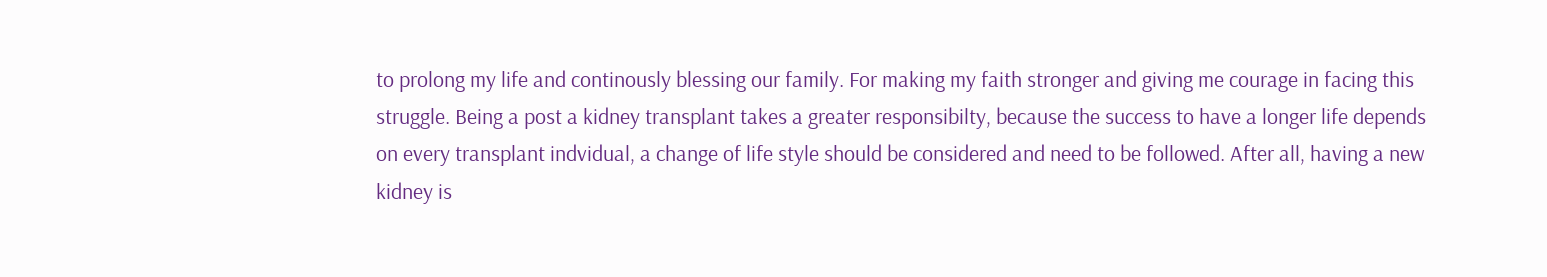to prolong my life and continously blessing our family. For making my faith stronger and giving me courage in facing this struggle. Being a post a kidney transplant takes a greater responsibilty, because the success to have a longer life depends on every transplant indvidual, a change of life style should be considered and need to be followed. After all, having a new kidney is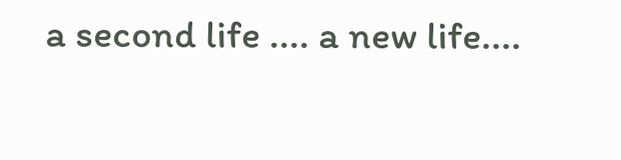a second life .... a new life....